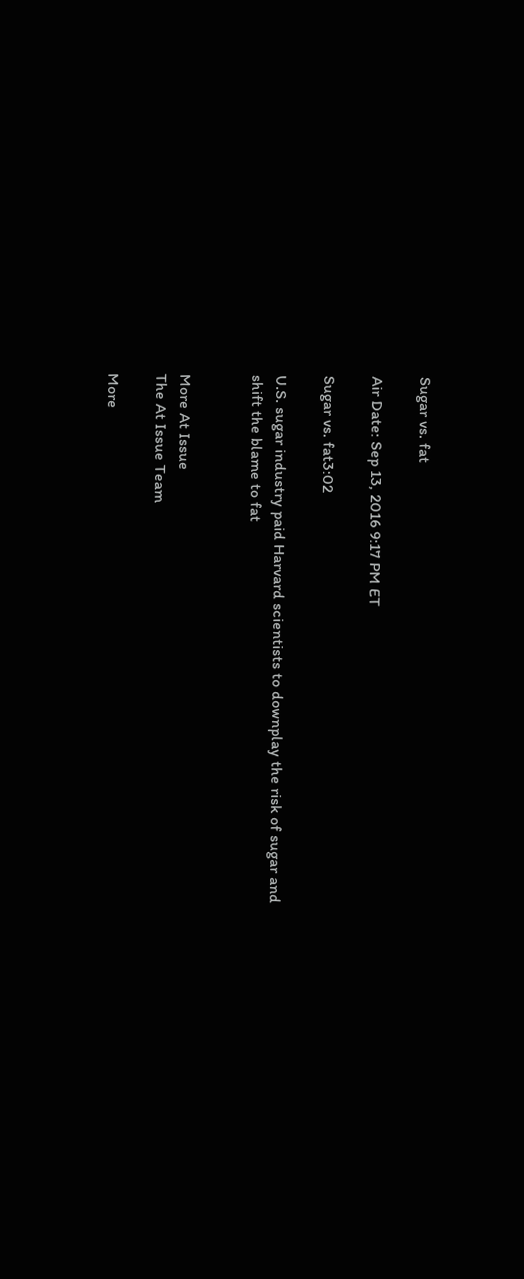Sugar vs. fat

Air Date: Sep 13, 2016 9:17 PM ET

Sugar vs. fat3:02

U.S. sugar industry paid Harvard scientists to downplay the risk of sugar and shift the blame to fat


More At Issue
The At Issue Team

More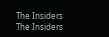The Insiders
The Insiders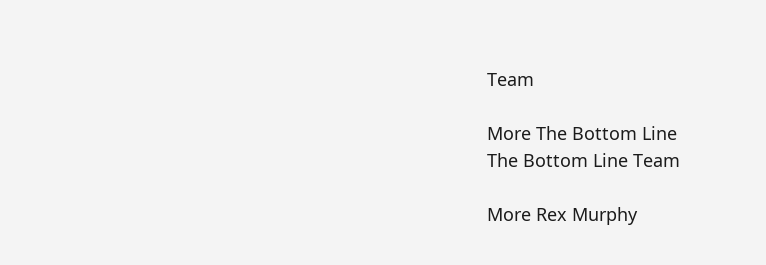Team

More The Bottom Line
The Bottom Line Team

More Rex Murphy